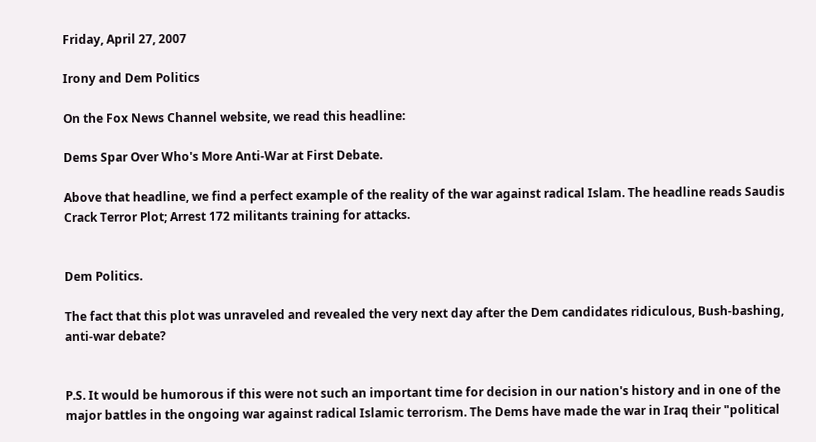Friday, April 27, 2007

Irony and Dem Politics

On the Fox News Channel website, we read this headline:

Dems Spar Over Who's More Anti-War at First Debate.

Above that headline, we find a perfect example of the reality of the war against radical Islam. The headline reads Saudis Crack Terror Plot; Arrest 172 militants training for attacks.


Dem Politics.

The fact that this plot was unraveled and revealed the very next day after the Dem candidates ridiculous, Bush-bashing, anti-war debate?


P.S. It would be humorous if this were not such an important time for decision in our nation's history and in one of the major battles in the ongoing war against radical Islamic terrorism. The Dems have made the war in Iraq their "political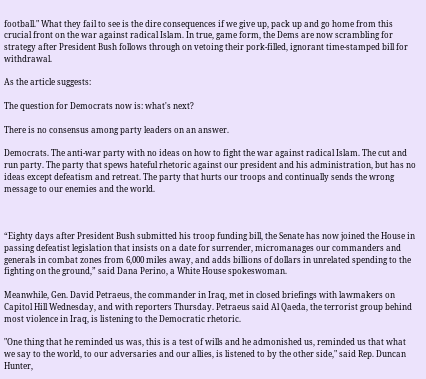football." What they fail to see is the dire consequences if we give up, pack up and go home from this crucial front on the war against radical Islam. In true, game form, the Dems are now scrambling for strategy after President Bush follows through on vetoing their pork-filled, ignorant time-stamped bill for withdrawal.

As the article suggests:

The question for Democrats now is: what's next?

There is no consensus among party leaders on an answer.

Democrats. The anti-war party with no ideas on how to fight the war against radical Islam. The cut and run party. The party that spews hateful rhetoric against our president and his administration, but has no ideas except defeatism and retreat. The party that hurts our troops and continually sends the wrong message to our enemies and the world.



“Eighty days after President Bush submitted his troop funding bill, the Senate has now joined the House in passing defeatist legislation that insists on a date for surrender, micromanages our commanders and generals in combat zones from 6,000 miles away, and adds billions of dollars in unrelated spending to the fighting on the ground,” said Dana Perino, a White House spokeswoman.

Meanwhile, Gen. David Petraeus, the commander in Iraq, met in closed briefings with lawmakers on Capitol Hill Wednesday, and with reporters Thursday. Petraeus said Al Qaeda, the terrorist group behind most violence in Iraq, is listening to the Democratic rhetoric.

"One thing that he reminded us was, this is a test of wills and he admonished us, reminded us that what we say to the world, to our adversaries and our allies, is listened to by the other side," said Rep. Duncan Hunter,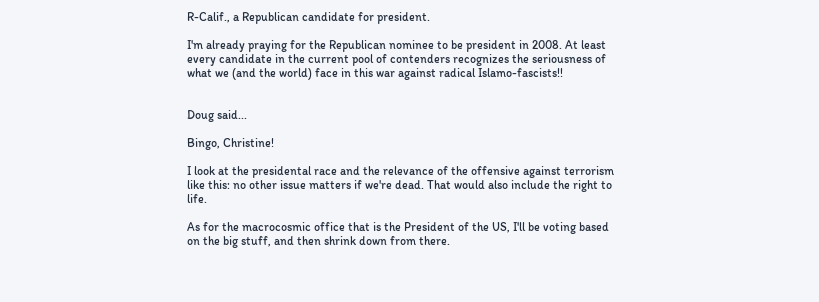R-Calif., a Republican candidate for president.

I'm already praying for the Republican nominee to be president in 2008. At least every candidate in the current pool of contenders recognizes the seriousness of what we (and the world) face in this war against radical Islamo-fascists!!


Doug said...

Bingo, Christine!

I look at the presidental race and the relevance of the offensive against terrorism like this: no other issue matters if we're dead. That would also include the right to life.

As for the macrocosmic office that is the President of the US, I'll be voting based on the big stuff, and then shrink down from there.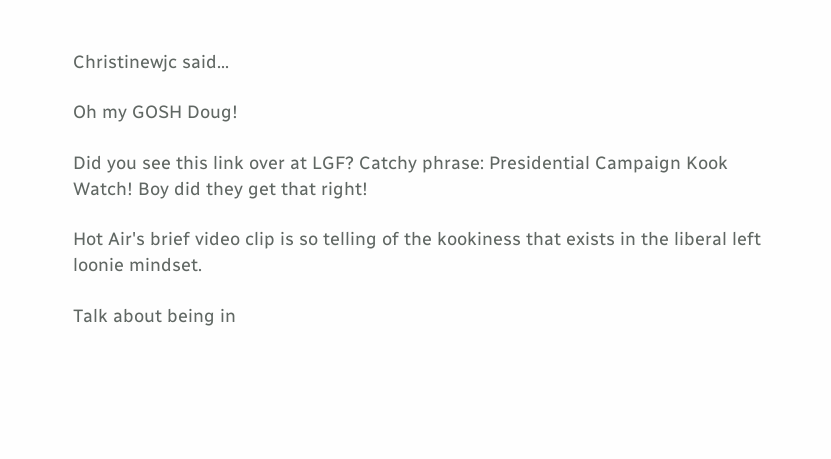Christinewjc said...

Oh my GOSH Doug!

Did you see this link over at LGF? Catchy phrase: Presidential Campaign Kook Watch! Boy did they get that right!

Hot Air's brief video clip is so telling of the kookiness that exists in the liberal left loonie mindset.

Talk about being in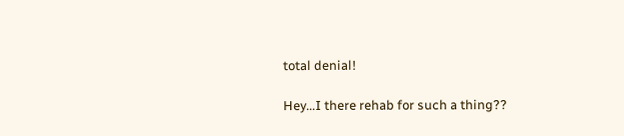total denial!

Hey...I there rehab for such a thing??